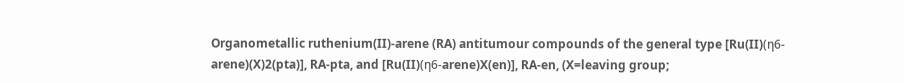Organometallic ruthenium(II)-arene (RA) antitumour compounds of the general type [Ru(II)(η6-arene)(X)2(pta)], RA-pta, and [Ru(II)(η6-arene)X(en)], RA-en, (X=leaving group;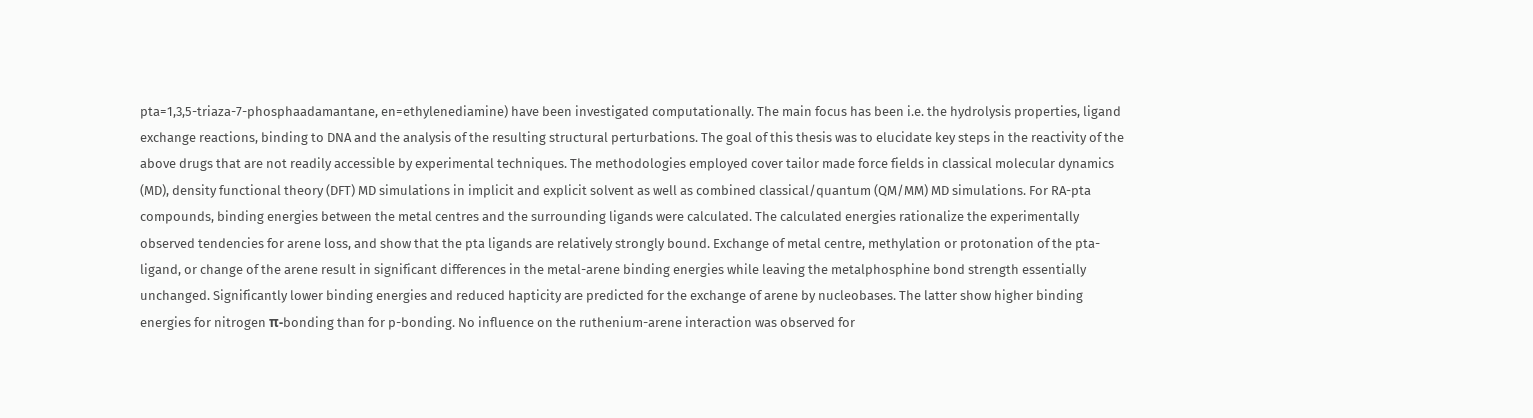pta=1,3,5-triaza-7-phosphaadamantane, en=ethylenediamine) have been investigated computationally. The main focus has been i.e. the hydrolysis properties, ligand exchange reactions, binding to DNA and the analysis of the resulting structural perturbations. The goal of this thesis was to elucidate key steps in the reactivity of the above drugs that are not readily accessible by experimental techniques. The methodologies employed cover tailor made force fields in classical molecular dynamics (MD), density functional theory (DFT) MD simulations in implicit and explicit solvent as well as combined classical/quantum (QM/MM) MD simulations. For RA-pta compounds, binding energies between the metal centres and the surrounding ligands were calculated. The calculated energies rationalize the experimentally observed tendencies for arene loss, and show that the pta ligands are relatively strongly bound. Exchange of metal centre, methylation or protonation of the pta-ligand, or change of the arene result in significant differences in the metal-arene binding energies while leaving the metalphosphine bond strength essentially unchanged. Significantly lower binding energies and reduced hapticity are predicted for the exchange of arene by nucleobases. The latter show higher binding energies for nitrogen π-bonding than for p-bonding. No influence on the ruthenium-arene interaction was observed for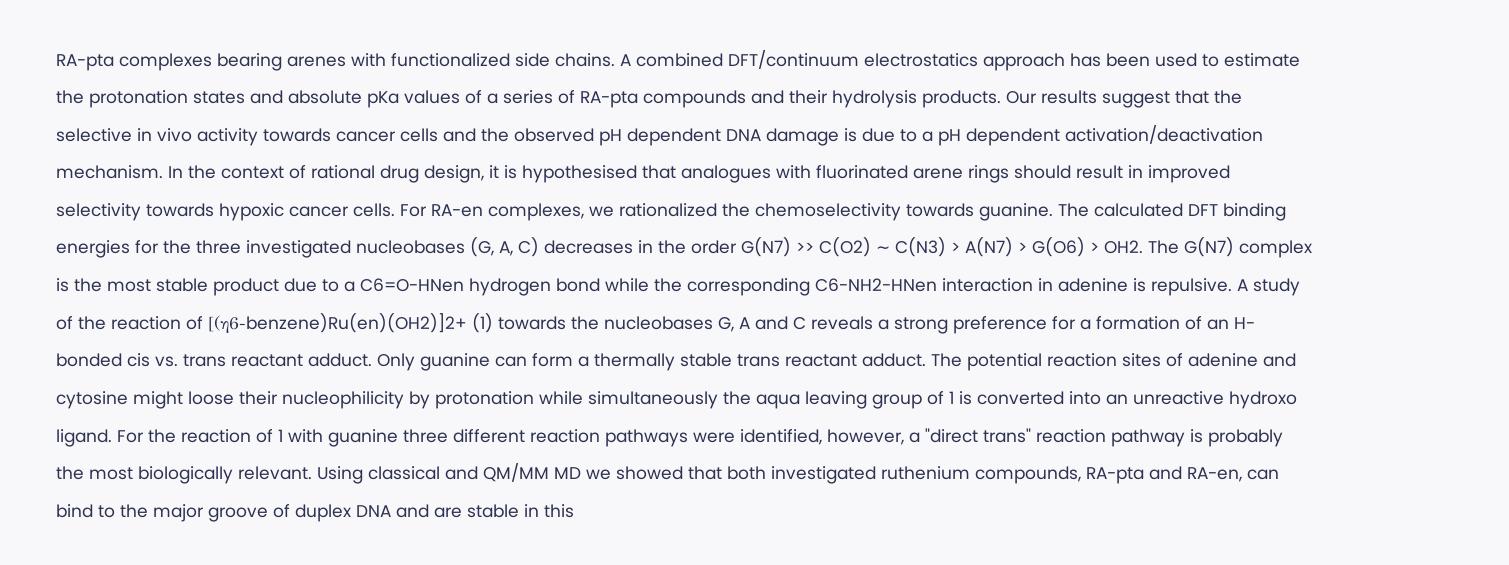RA-pta complexes bearing arenes with functionalized side chains. A combined DFT/continuum electrostatics approach has been used to estimate the protonation states and absolute pKa values of a series of RA-pta compounds and their hydrolysis products. Our results suggest that the selective in vivo activity towards cancer cells and the observed pH dependent DNA damage is due to a pH dependent activation/deactivation mechanism. In the context of rational drug design, it is hypothesised that analogues with fluorinated arene rings should result in improved selectivity towards hypoxic cancer cells. For RA-en complexes, we rationalized the chemoselectivity towards guanine. The calculated DFT binding energies for the three investigated nucleobases (G, A, C) decreases in the order G(N7) >> C(O2) ∼ C(N3) > A(N7) > G(O6) > OH2. The G(N7) complex is the most stable product due to a C6=O-HNen hydrogen bond while the corresponding C6-NH2-HNen interaction in adenine is repulsive. A study of the reaction of [(η6-benzene)Ru(en)(OH2)]2+ (1) towards the nucleobases G, A and C reveals a strong preference for a formation of an H-bonded cis vs. trans reactant adduct. Only guanine can form a thermally stable trans reactant adduct. The potential reaction sites of adenine and cytosine might loose their nucleophilicity by protonation while simultaneously the aqua leaving group of 1 is converted into an unreactive hydroxo ligand. For the reaction of 1 with guanine three different reaction pathways were identified, however, a "direct trans" reaction pathway is probably the most biologically relevant. Using classical and QM/MM MD we showed that both investigated ruthenium compounds, RA-pta and RA-en, can bind to the major groove of duplex DNA and are stable in this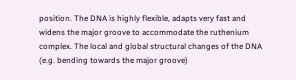position. The DNA is highly flexible, adapts very fast and widens the major groove to accommodate the ruthenium complex. The local and global structural changes of the DNA (e.g. bending towards the major groove)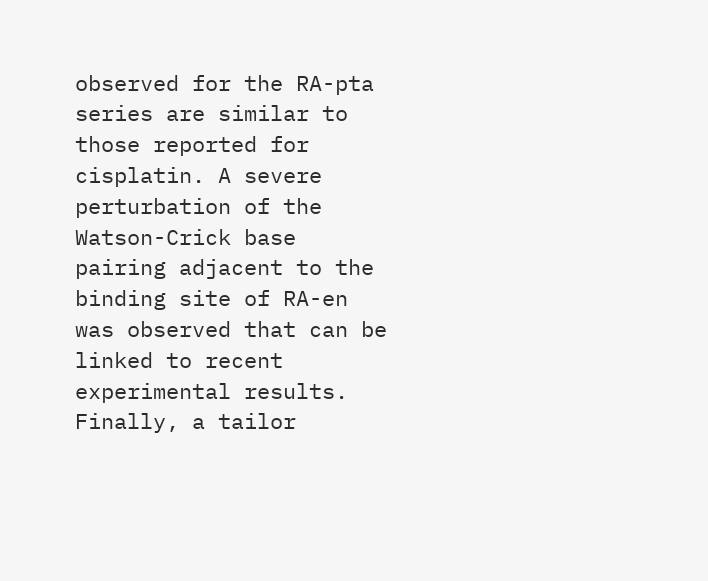observed for the RA-pta series are similar to those reported for cisplatin. A severe perturbation of the Watson-Crick base pairing adjacent to the binding site of RA-en was observed that can be linked to recent experimental results. Finally, a tailor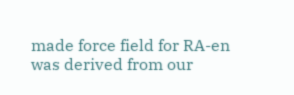made force field for RA-en was derived from our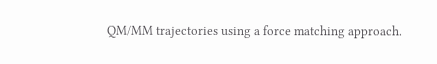QM/MM trajectories using a force matching approach.